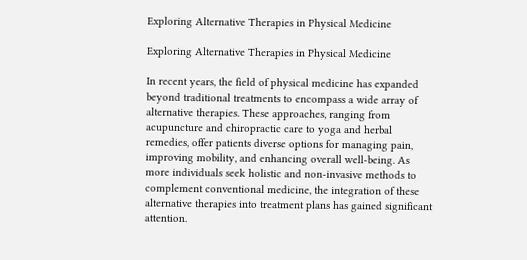Exploring Alternative Therapies in Physical Medicine

Exploring Alternative Therapies in Physical Medicine

In recent years, the field of physical medicine has expanded beyond traditional treatments to encompass a wide array of alternative therapies. These approaches, ranging from acupuncture and chiropractic care to yoga and herbal remedies, offer patients diverse options for managing pain, improving mobility, and enhancing overall well-being. As more individuals seek holistic and non-invasive methods to complement conventional medicine, the integration of these alternative therapies into treatment plans has gained significant attention.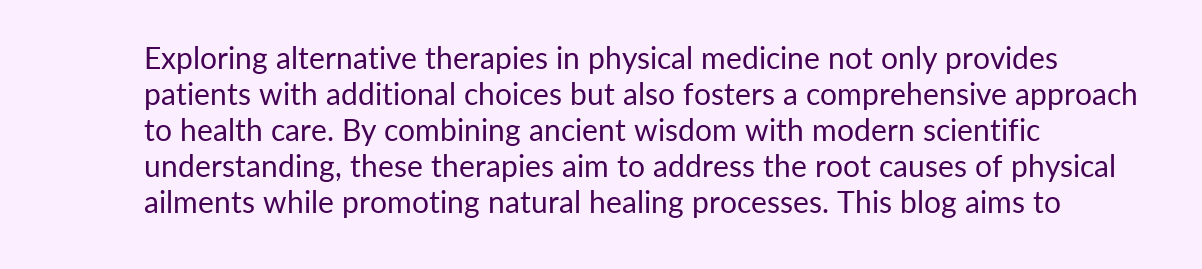Exploring alternative therapies in physical medicine not only provides patients with additional choices but also fosters a comprehensive approach to health care. By combining ancient wisdom with modern scientific understanding, these therapies aim to address the root causes of physical ailments while promoting natural healing processes. This blog aims to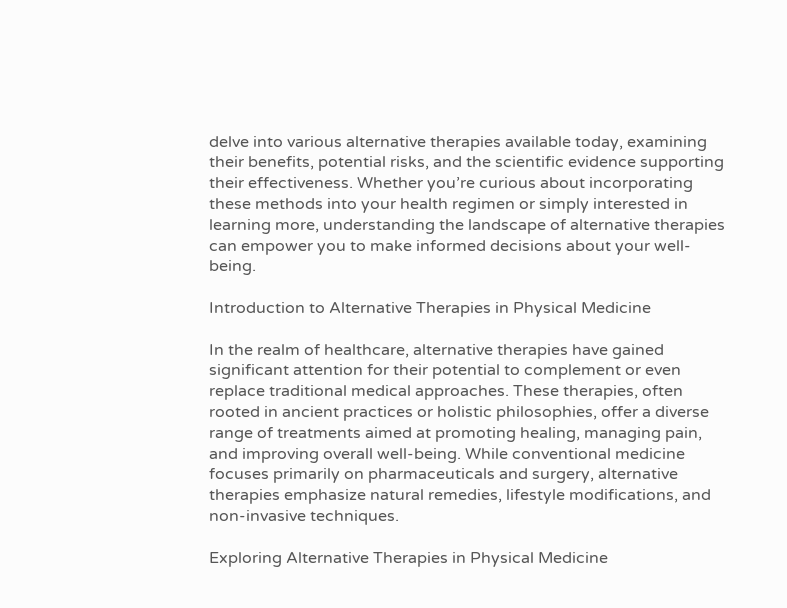delve into various alternative therapies available today, examining their benefits, potential risks, and the scientific evidence supporting their effectiveness. Whether you’re curious about incorporating these methods into your health regimen or simply interested in learning more, understanding the landscape of alternative therapies can empower you to make informed decisions about your well-being.

Introduction to Alternative Therapies in Physical Medicine

In the realm of healthcare, alternative therapies have gained significant attention for their potential to complement or even replace traditional medical approaches. These therapies, often rooted in ancient practices or holistic philosophies, offer a diverse range of treatments aimed at promoting healing, managing pain, and improving overall well-being. While conventional medicine focuses primarily on pharmaceuticals and surgery, alternative therapies emphasize natural remedies, lifestyle modifications, and non-invasive techniques.

Exploring Alternative Therapies in Physical Medicine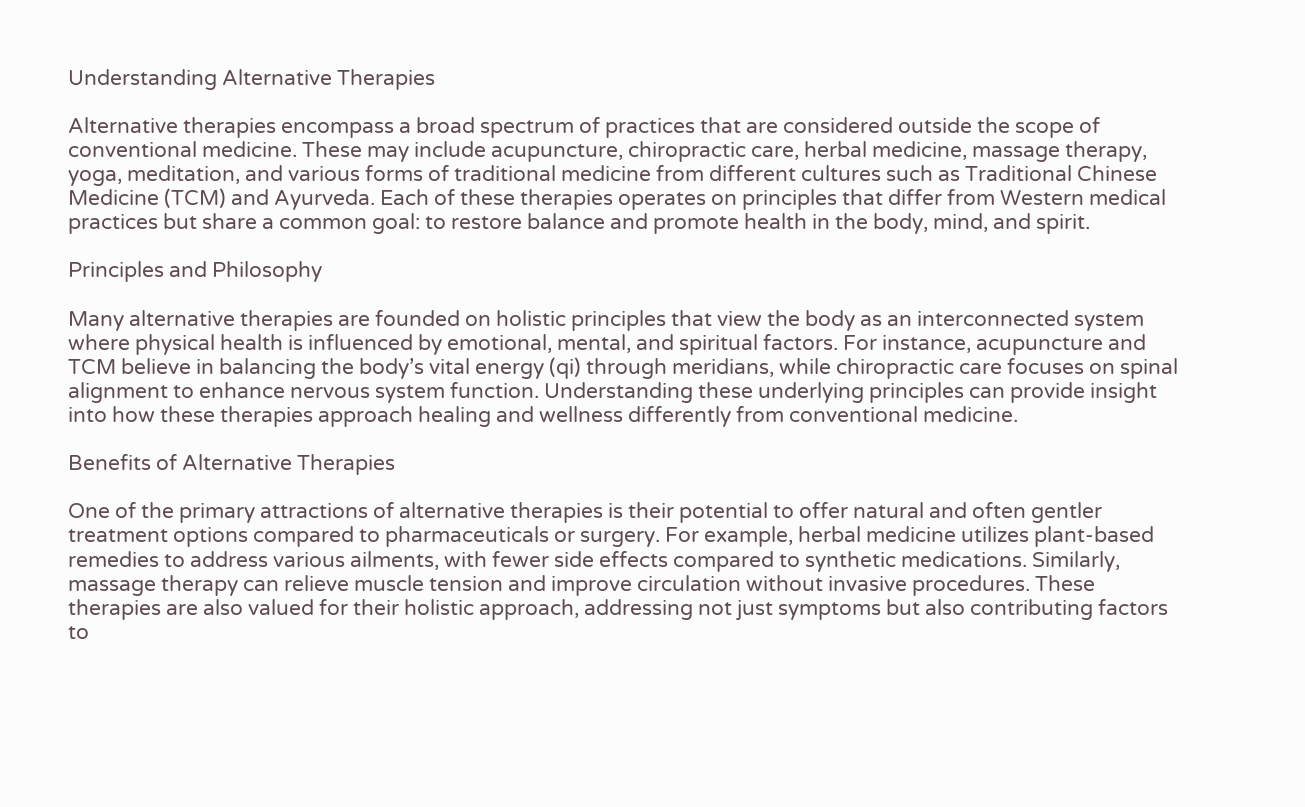Understanding Alternative Therapies

Alternative therapies encompass a broad spectrum of practices that are considered outside the scope of conventional medicine. These may include acupuncture, chiropractic care, herbal medicine, massage therapy, yoga, meditation, and various forms of traditional medicine from different cultures such as Traditional Chinese Medicine (TCM) and Ayurveda. Each of these therapies operates on principles that differ from Western medical practices but share a common goal: to restore balance and promote health in the body, mind, and spirit.

Principles and Philosophy

Many alternative therapies are founded on holistic principles that view the body as an interconnected system where physical health is influenced by emotional, mental, and spiritual factors. For instance, acupuncture and TCM believe in balancing the body’s vital energy (qi) through meridians, while chiropractic care focuses on spinal alignment to enhance nervous system function. Understanding these underlying principles can provide insight into how these therapies approach healing and wellness differently from conventional medicine.

Benefits of Alternative Therapies

One of the primary attractions of alternative therapies is their potential to offer natural and often gentler treatment options compared to pharmaceuticals or surgery. For example, herbal medicine utilizes plant-based remedies to address various ailments, with fewer side effects compared to synthetic medications. Similarly, massage therapy can relieve muscle tension and improve circulation without invasive procedures. These therapies are also valued for their holistic approach, addressing not just symptoms but also contributing factors to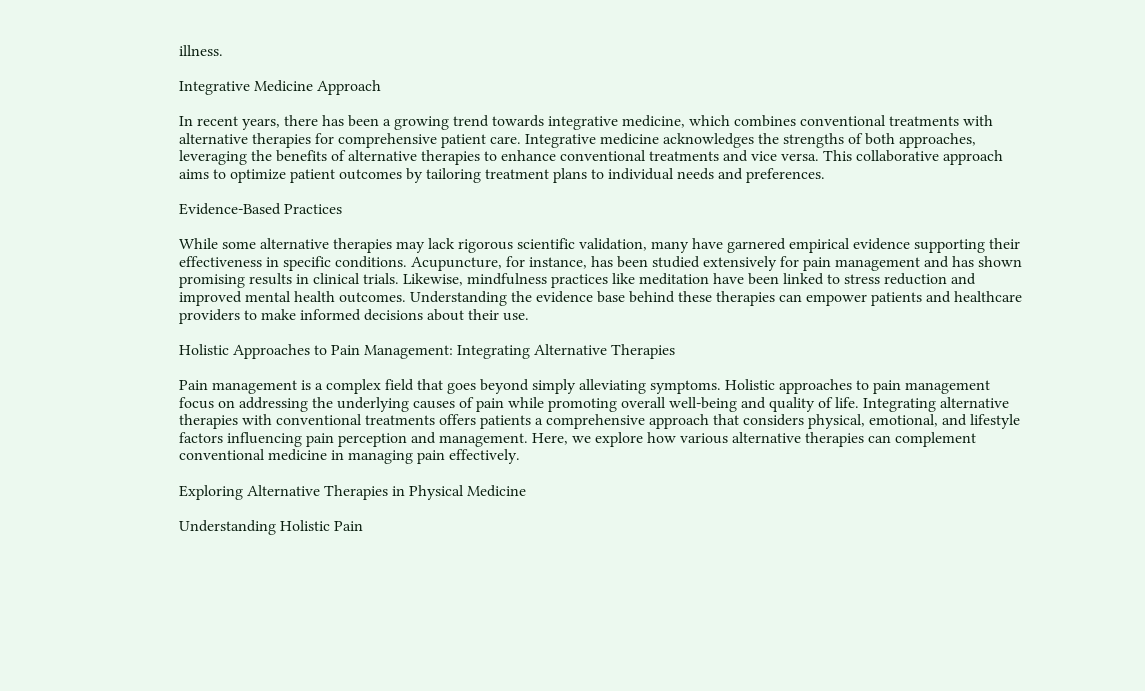illness.

Integrative Medicine Approach

In recent years, there has been a growing trend towards integrative medicine, which combines conventional treatments with alternative therapies for comprehensive patient care. Integrative medicine acknowledges the strengths of both approaches, leveraging the benefits of alternative therapies to enhance conventional treatments and vice versa. This collaborative approach aims to optimize patient outcomes by tailoring treatment plans to individual needs and preferences.

Evidence-Based Practices

While some alternative therapies may lack rigorous scientific validation, many have garnered empirical evidence supporting their effectiveness in specific conditions. Acupuncture, for instance, has been studied extensively for pain management and has shown promising results in clinical trials. Likewise, mindfulness practices like meditation have been linked to stress reduction and improved mental health outcomes. Understanding the evidence base behind these therapies can empower patients and healthcare providers to make informed decisions about their use.

Holistic Approaches to Pain Management: Integrating Alternative Therapies

Pain management is a complex field that goes beyond simply alleviating symptoms. Holistic approaches to pain management focus on addressing the underlying causes of pain while promoting overall well-being and quality of life. Integrating alternative therapies with conventional treatments offers patients a comprehensive approach that considers physical, emotional, and lifestyle factors influencing pain perception and management. Here, we explore how various alternative therapies can complement conventional medicine in managing pain effectively.

Exploring Alternative Therapies in Physical Medicine

Understanding Holistic Pain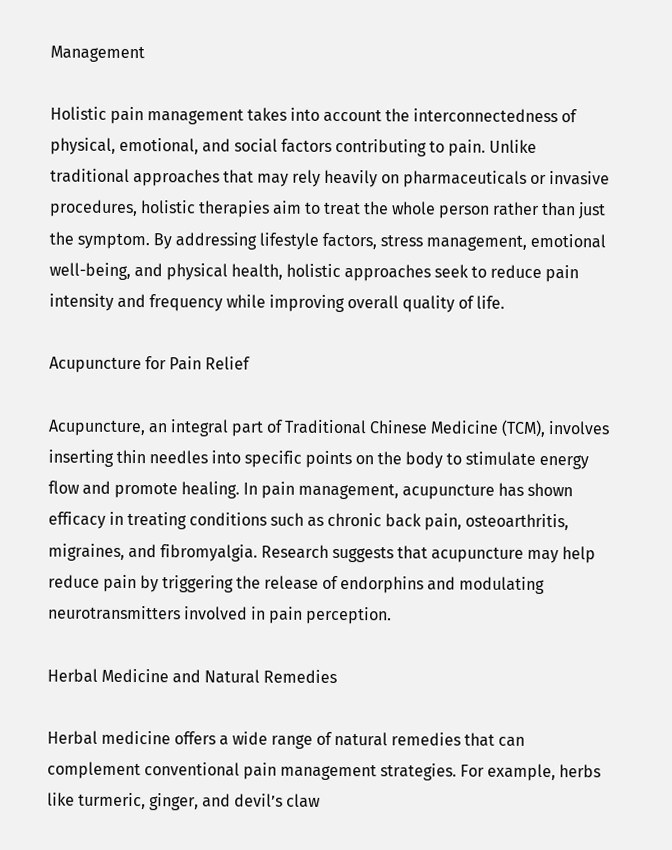Management

Holistic pain management takes into account the interconnectedness of physical, emotional, and social factors contributing to pain. Unlike traditional approaches that may rely heavily on pharmaceuticals or invasive procedures, holistic therapies aim to treat the whole person rather than just the symptom. By addressing lifestyle factors, stress management, emotional well-being, and physical health, holistic approaches seek to reduce pain intensity and frequency while improving overall quality of life.

Acupuncture for Pain Relief

Acupuncture, an integral part of Traditional Chinese Medicine (TCM), involves inserting thin needles into specific points on the body to stimulate energy flow and promote healing. In pain management, acupuncture has shown efficacy in treating conditions such as chronic back pain, osteoarthritis, migraines, and fibromyalgia. Research suggests that acupuncture may help reduce pain by triggering the release of endorphins and modulating neurotransmitters involved in pain perception.

Herbal Medicine and Natural Remedies

Herbal medicine offers a wide range of natural remedies that can complement conventional pain management strategies. For example, herbs like turmeric, ginger, and devil’s claw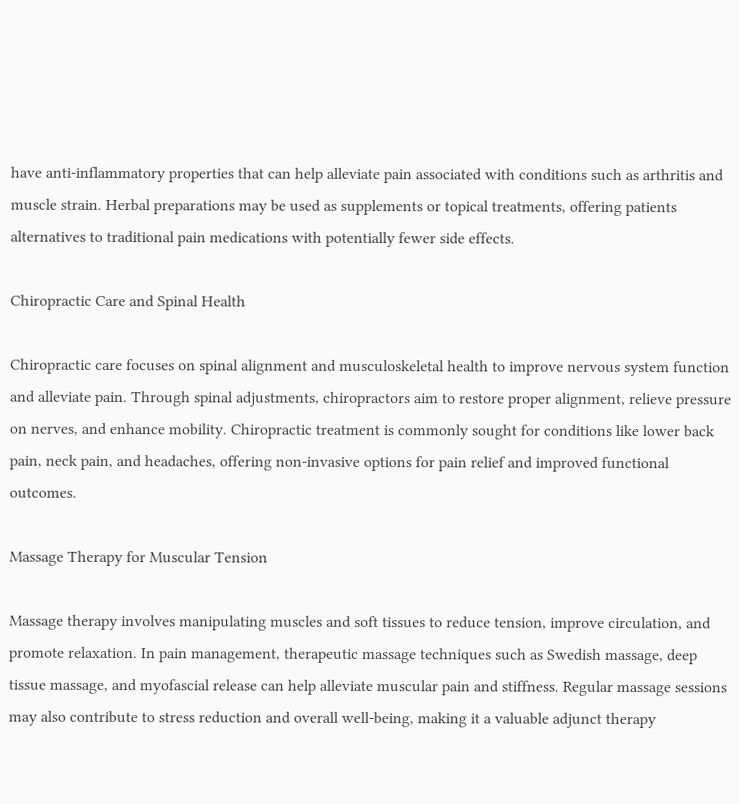have anti-inflammatory properties that can help alleviate pain associated with conditions such as arthritis and muscle strain. Herbal preparations may be used as supplements or topical treatments, offering patients alternatives to traditional pain medications with potentially fewer side effects.

Chiropractic Care and Spinal Health

Chiropractic care focuses on spinal alignment and musculoskeletal health to improve nervous system function and alleviate pain. Through spinal adjustments, chiropractors aim to restore proper alignment, relieve pressure on nerves, and enhance mobility. Chiropractic treatment is commonly sought for conditions like lower back pain, neck pain, and headaches, offering non-invasive options for pain relief and improved functional outcomes.

Massage Therapy for Muscular Tension

Massage therapy involves manipulating muscles and soft tissues to reduce tension, improve circulation, and promote relaxation. In pain management, therapeutic massage techniques such as Swedish massage, deep tissue massage, and myofascial release can help alleviate muscular pain and stiffness. Regular massage sessions may also contribute to stress reduction and overall well-being, making it a valuable adjunct therapy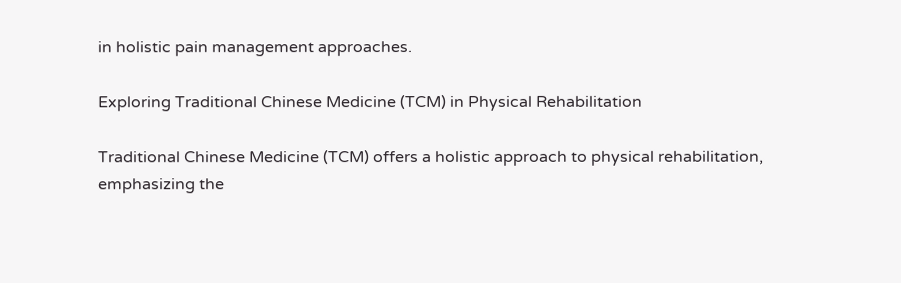in holistic pain management approaches.

Exploring Traditional Chinese Medicine (TCM) in Physical Rehabilitation

Traditional Chinese Medicine (TCM) offers a holistic approach to physical rehabilitation, emphasizing the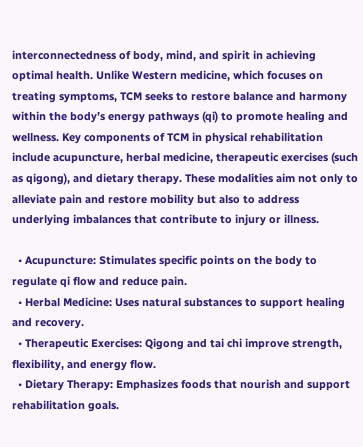interconnectedness of body, mind, and spirit in achieving optimal health. Unlike Western medicine, which focuses on treating symptoms, TCM seeks to restore balance and harmony within the body’s energy pathways (qi) to promote healing and wellness. Key components of TCM in physical rehabilitation include acupuncture, herbal medicine, therapeutic exercises (such as qigong), and dietary therapy. These modalities aim not only to alleviate pain and restore mobility but also to address underlying imbalances that contribute to injury or illness.

  • Acupuncture: Stimulates specific points on the body to regulate qi flow and reduce pain.
  • Herbal Medicine: Uses natural substances to support healing and recovery.
  • Therapeutic Exercises: Qigong and tai chi improve strength, flexibility, and energy flow.
  • Dietary Therapy: Emphasizes foods that nourish and support rehabilitation goals.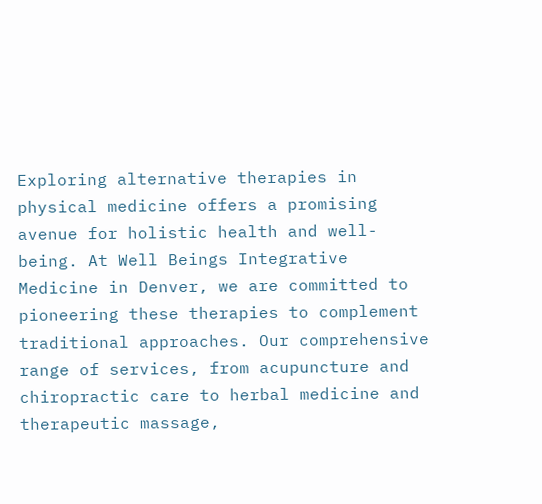Exploring alternative therapies in physical medicine offers a promising avenue for holistic health and well-being. At Well Beings Integrative Medicine in Denver, we are committed to pioneering these therapies to complement traditional approaches. Our comprehensive range of services, from acupuncture and chiropractic care to herbal medicine and therapeutic massage,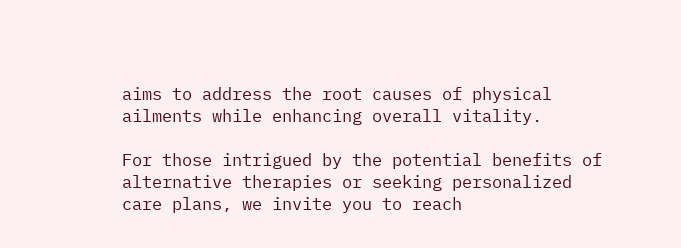aims to address the root causes of physical ailments while enhancing overall vitality.

For those intrigued by the potential benefits of alternative therapies or seeking personalized care plans, we invite you to reach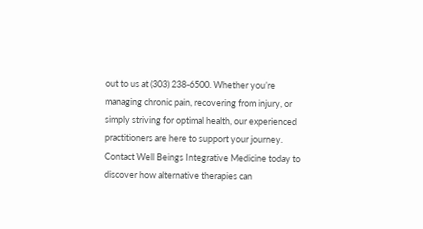out to us at (303) 238-6500. Whether you’re managing chronic pain, recovering from injury, or simply striving for optimal health, our experienced practitioners are here to support your journey. Contact Well Beings Integrative Medicine today to discover how alternative therapies can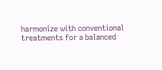harmonize with conventional treatments for a balanced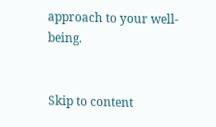approach to your well-being.


Skip to content